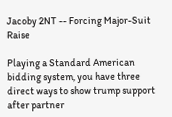Jacoby 2NT -- Forcing Major-Suit Raise

Playing a Standard American bidding system, you have three direct ways to show trump support after partner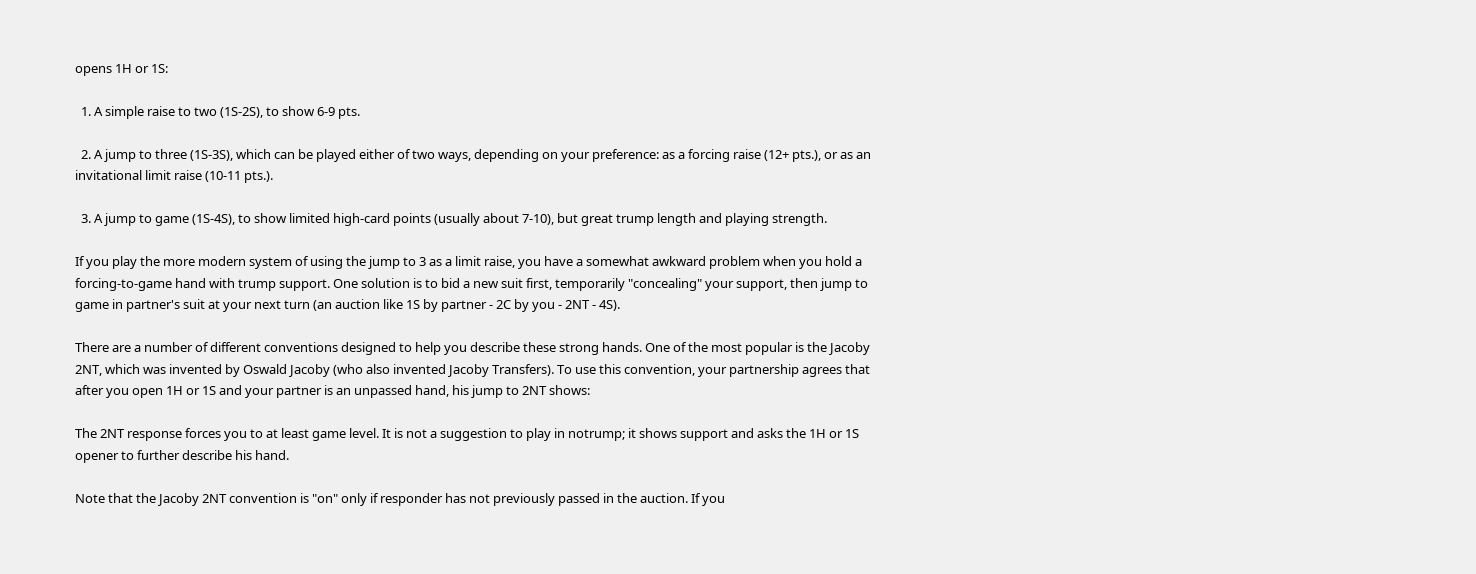opens 1H or 1S:

  1. A simple raise to two (1S-2S), to show 6-9 pts.

  2. A jump to three (1S-3S), which can be played either of two ways, depending on your preference: as a forcing raise (12+ pts.), or as an invitational limit raise (10-11 pts.).

  3. A jump to game (1S-4S), to show limited high-card points (usually about 7-10), but great trump length and playing strength.

If you play the more modern system of using the jump to 3 as a limit raise, you have a somewhat awkward problem when you hold a forcing-to-game hand with trump support. One solution is to bid a new suit first, temporarily "concealing" your support, then jump to game in partner's suit at your next turn (an auction like 1S by partner - 2C by you - 2NT - 4S).

There are a number of different conventions designed to help you describe these strong hands. One of the most popular is the Jacoby 2NT, which was invented by Oswald Jacoby (who also invented Jacoby Transfers). To use this convention, your partnership agrees that after you open 1H or 1S and your partner is an unpassed hand, his jump to 2NT shows:

The 2NT response forces you to at least game level. It is not a suggestion to play in notrump; it shows support and asks the 1H or 1S opener to further describe his hand.

Note that the Jacoby 2NT convention is "on" only if responder has not previously passed in the auction. If you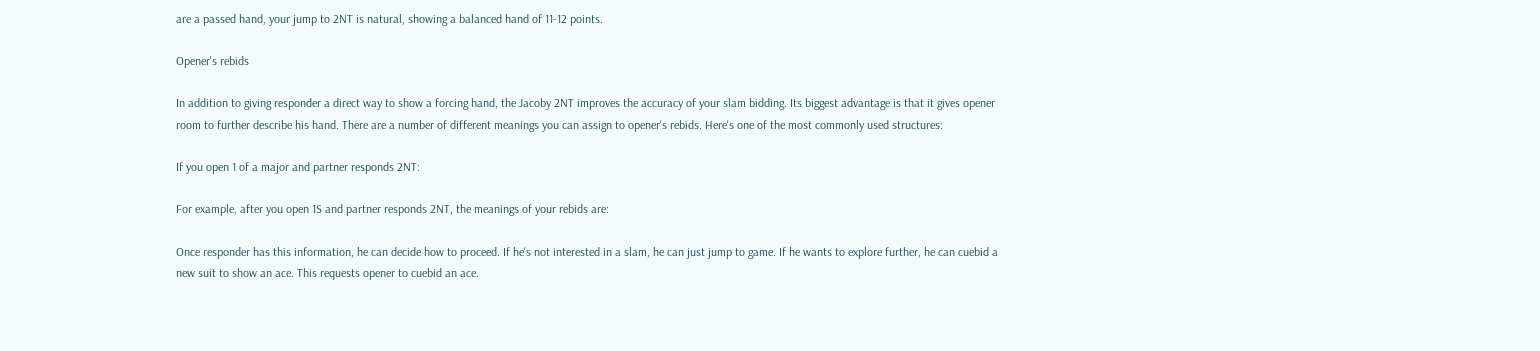are a passed hand, your jump to 2NT is natural, showing a balanced hand of 11-12 points.

Opener's rebids

In addition to giving responder a direct way to show a forcing hand, the Jacoby 2NT improves the accuracy of your slam bidding. Its biggest advantage is that it gives opener room to further describe his hand. There are a number of different meanings you can assign to opener's rebids. Here's one of the most commonly used structures:

If you open 1 of a major and partner responds 2NT:

For example, after you open 1S and partner responds 2NT, the meanings of your rebids are:

Once responder has this information, he can decide how to proceed. If he's not interested in a slam, he can just jump to game. If he wants to explore further, he can cuebid a new suit to show an ace. This requests opener to cuebid an ace.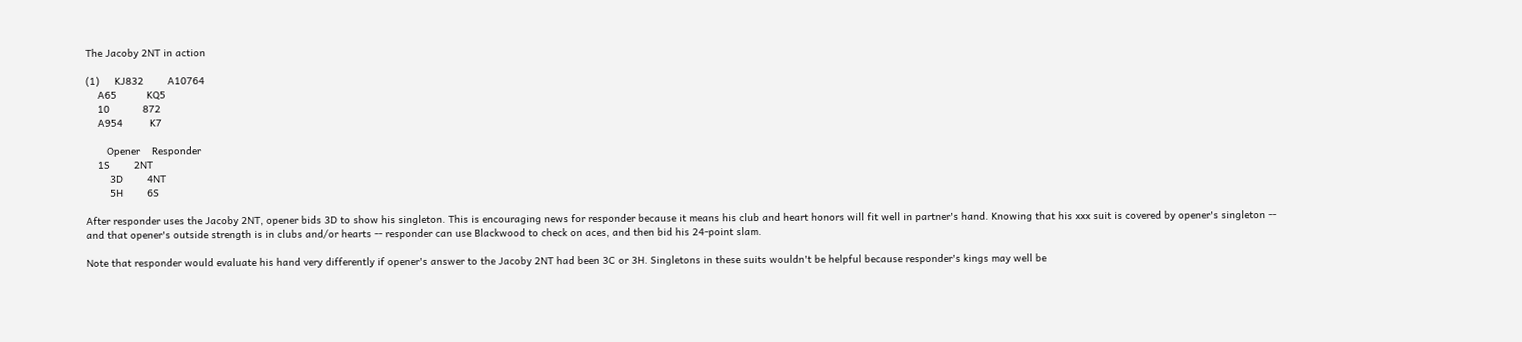The Jacoby 2NT in action

(1)     KJ832        A10764
    A65          KQ5
    10           872
    A954         K7

       Opener    Responder
    1S        2NT
        3D        4NT
        5H        6S

After responder uses the Jacoby 2NT, opener bids 3D to show his singleton. This is encouraging news for responder because it means his club and heart honors will fit well in partner's hand. Knowing that his xxx suit is covered by opener's singleton -- and that opener's outside strength is in clubs and/or hearts -- responder can use Blackwood to check on aces, and then bid his 24-point slam.

Note that responder would evaluate his hand very differently if opener's answer to the Jacoby 2NT had been 3C or 3H. Singletons in these suits wouldn't be helpful because responder's kings may well be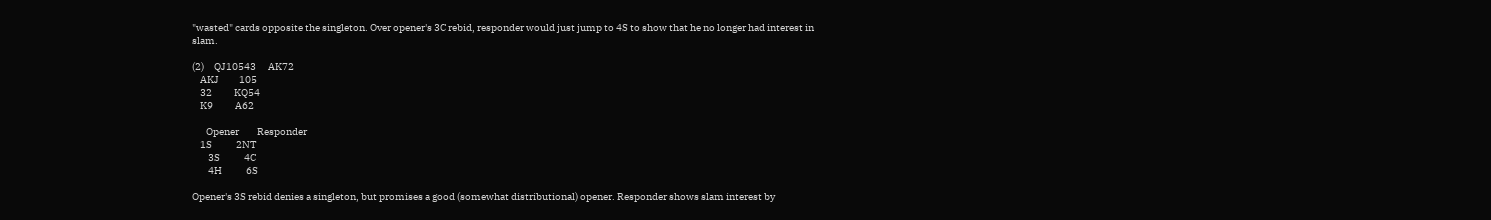"wasted" cards opposite the singleton. Over opener's 3C rebid, responder would just jump to 4S to show that he no longer had interest in slam.

(2)     QJ10543      AK72
    AKJ          105
    32           KQ54
    K9           A62

       Opener         Responder
    1S            2NT
        3S            4C
        4H            6S

Opener's 3S rebid denies a singleton, but promises a good (somewhat distributional) opener. Responder shows slam interest by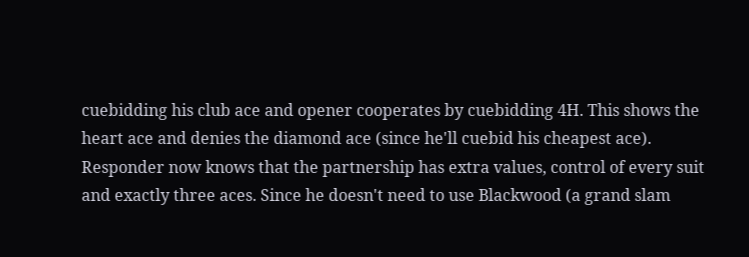cuebidding his club ace and opener cooperates by cuebidding 4H. This shows the heart ace and denies the diamond ace (since he'll cuebid his cheapest ace). Responder now knows that the partnership has extra values, control of every suit and exactly three aces. Since he doesn't need to use Blackwood (a grand slam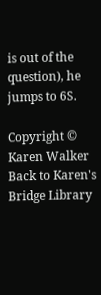is out of the question), he jumps to 6S.

Copyright © Karen Walker      Back to Karen's Bridge Library